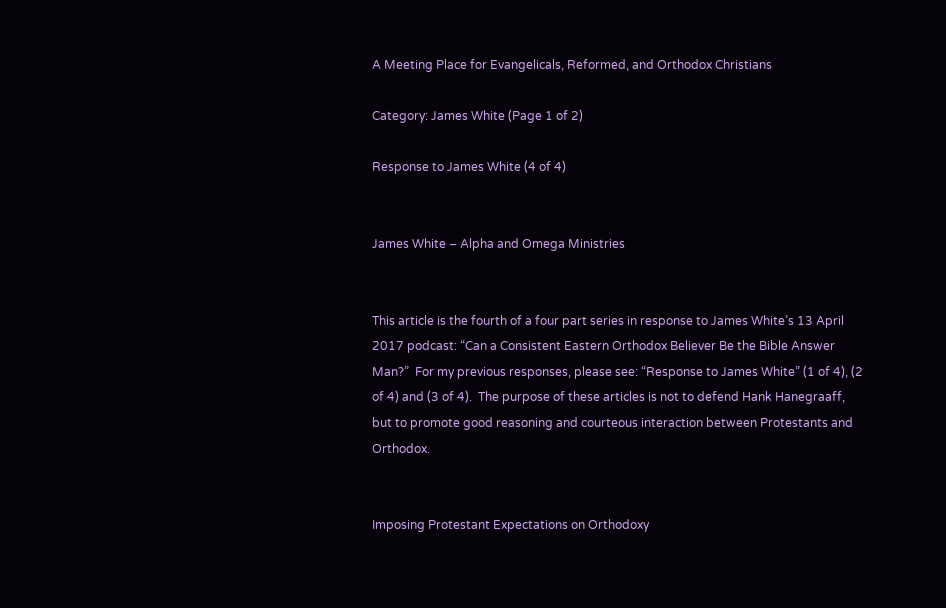A Meeting Place for Evangelicals, Reformed, and Orthodox Christians

Category: James White (Page 1 of 2)

Response to James White (4 of 4)


James White – Alpha and Omega Ministries


This article is the fourth of a four part series in response to James White’s 13 April 2017 podcast: “Can a Consistent Eastern Orthodox Believer Be the Bible Answer Man?”  For my previous responses, please see: “Response to James White” (1 of 4), (2 of 4) and (3 of 4).  The purpose of these articles is not to defend Hank Hanegraaff, but to promote good reasoning and courteous interaction between Protestants and Orthodox.


Imposing Protestant Expectations on Orthodoxy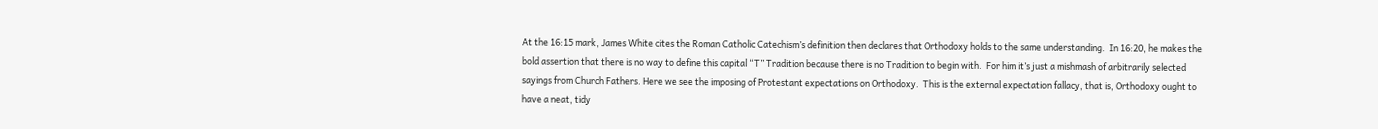At the 16:15 mark, James White cites the Roman Catholic Catechism’s definition then declares that Orthodoxy holds to the same understanding.  In 16:20, he makes the bold assertion that there is no way to define this capital “T” Tradition because there is no Tradition to begin with.  For him it’s just a mishmash of arbitrarily selected sayings from Church Fathers. Here we see the imposing of Protestant expectations on Orthodoxy.  This is the external expectation fallacy, that is, Orthodoxy ought to have a neat, tidy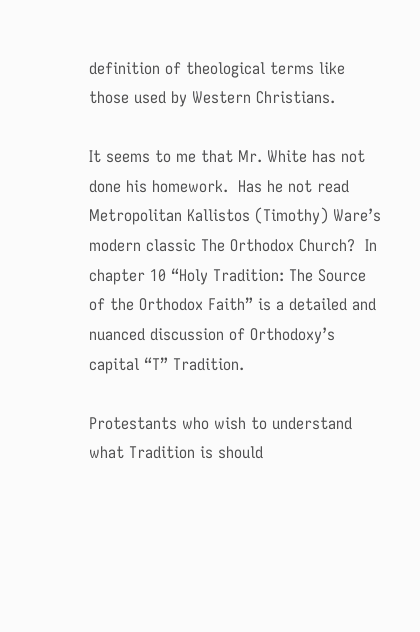definition of theological terms like those used by Western Christians.

It seems to me that Mr. White has not done his homework.  Has he not read Metropolitan Kallistos (Timothy) Ware’s modern classic The Orthodox Church?  In chapter 10 “Holy Tradition: The Source of the Orthodox Faith” is a detailed and nuanced discussion of Orthodoxy’s capital “T” Tradition.

Protestants who wish to understand what Tradition is should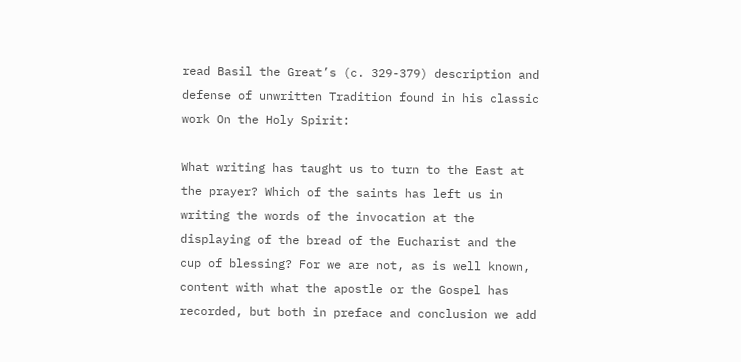read Basil the Great’s (c. 329-379) description and defense of unwritten Tradition found in his classic work On the Holy Spirit:

What writing has taught us to turn to the East at the prayer? Which of the saints has left us in writing the words of the invocation at the displaying of the bread of the Eucharist and the cup of blessing? For we are not, as is well known, content with what the apostle or the Gospel has recorded, but both in preface and conclusion we add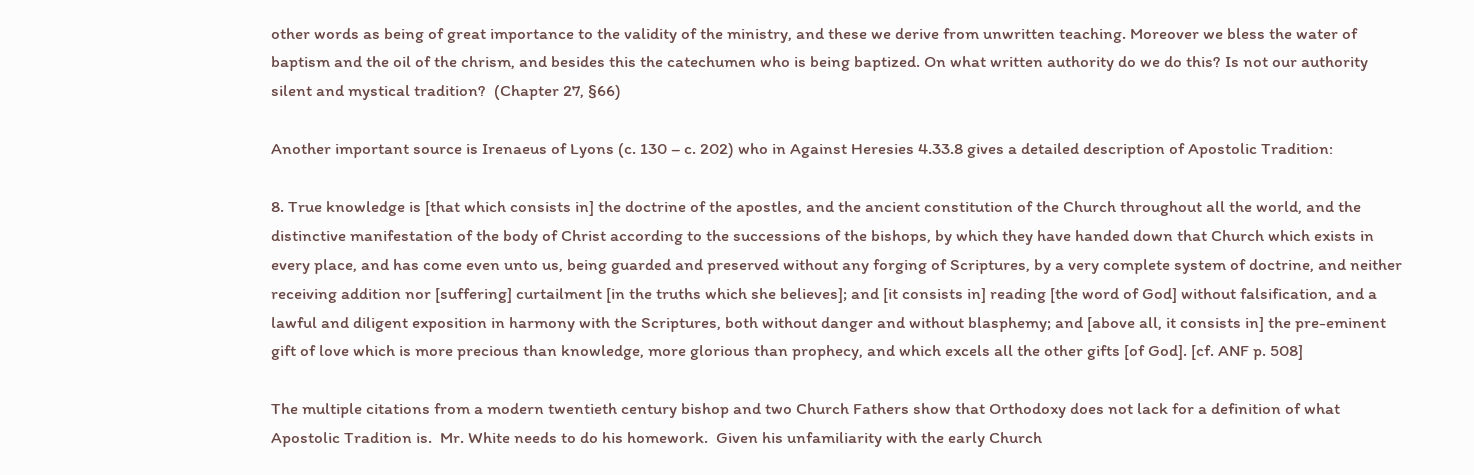other words as being of great importance to the validity of the ministry, and these we derive from unwritten teaching. Moreover we bless the water of baptism and the oil of the chrism, and besides this the catechumen who is being baptized. On what written authority do we do this? Is not our authority silent and mystical tradition?  (Chapter 27, §66)

Another important source is Irenaeus of Lyons (c. 130 – c. 202) who in Against Heresies 4.33.8 gives a detailed description of Apostolic Tradition:

8. True knowledge is [that which consists in] the doctrine of the apostles, and the ancient constitution of the Church throughout all the world, and the distinctive manifestation of the body of Christ according to the successions of the bishops, by which they have handed down that Church which exists in every place, and has come even unto us, being guarded and preserved without any forging of Scriptures, by a very complete system of doctrine, and neither receiving addition nor [suffering] curtailment [in the truths which she believes]; and [it consists in] reading [the word of God] without falsification, and a lawful and diligent exposition in harmony with the Scriptures, both without danger and without blasphemy; and [above all, it consists in] the pre-eminent gift of love which is more precious than knowledge, more glorious than prophecy, and which excels all the other gifts [of God]. [cf. ANF p. 508]

The multiple citations from a modern twentieth century bishop and two Church Fathers show that Orthodoxy does not lack for a definition of what Apostolic Tradition is.  Mr. White needs to do his homework.  Given his unfamiliarity with the early Church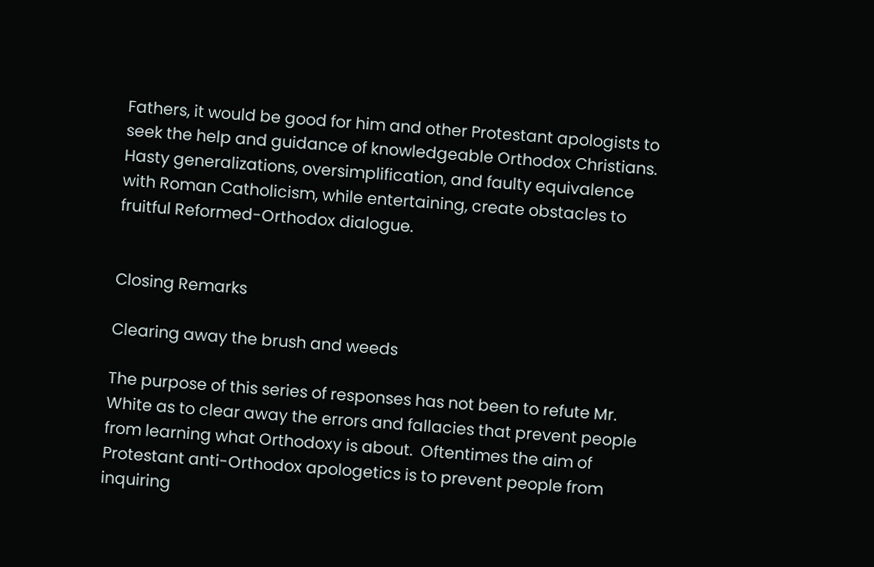Fathers, it would be good for him and other Protestant apologists to seek the help and guidance of knowledgeable Orthodox Christians.  Hasty generalizations, oversimplification, and faulty equivalence with Roman Catholicism, while entertaining, create obstacles to fruitful Reformed-Orthodox dialogue.


Closing Remarks

Clearing away the brush and weeds

The purpose of this series of responses has not been to refute Mr. White as to clear away the errors and fallacies that prevent people from learning what Orthodoxy is about.  Oftentimes the aim of Protestant anti-Orthodox apologetics is to prevent people from inquiring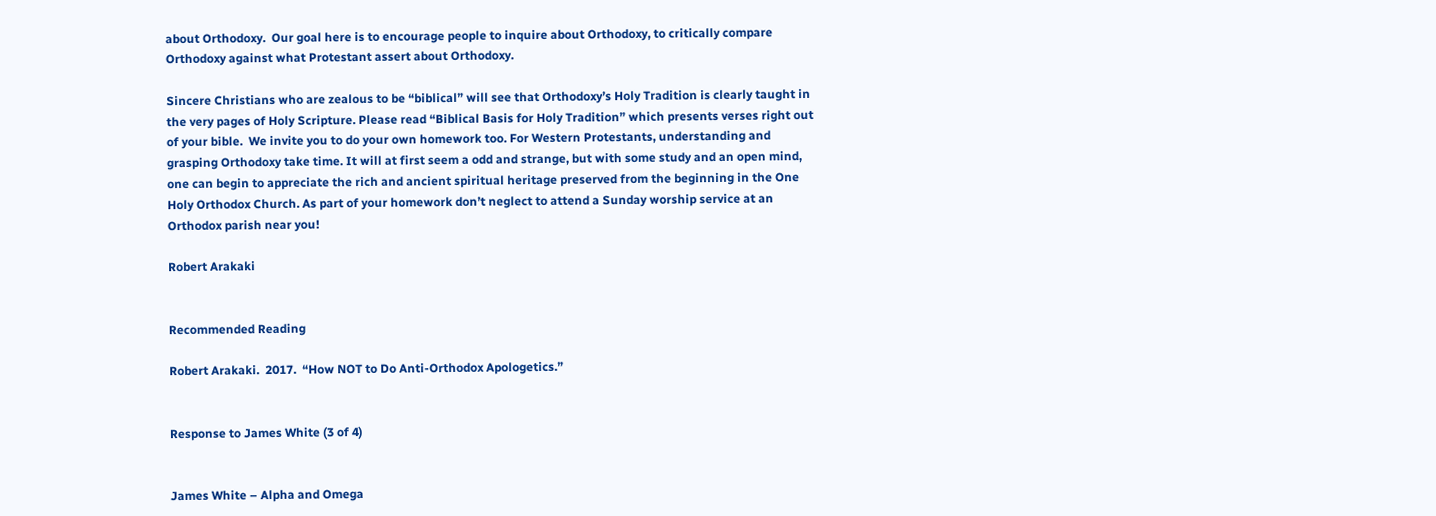about Orthodoxy.  Our goal here is to encourage people to inquire about Orthodoxy, to critically compare Orthodoxy against what Protestant assert about Orthodoxy.

Sincere Christians who are zealous to be “biblical” will see that Orthodoxy’s Holy Tradition is clearly taught in the very pages of Holy Scripture. Please read “Biblical Basis for Holy Tradition” which presents verses right out of your bible.  We invite you to do your own homework too. For Western Protestants, understanding and grasping Orthodoxy take time. It will at first seem a odd and strange, but with some study and an open mind, one can begin to appreciate the rich and ancient spiritual heritage preserved from the beginning in the One Holy Orthodox Church. As part of your homework don’t neglect to attend a Sunday worship service at an Orthodox parish near you!

Robert Arakaki


Recommended Reading

Robert Arakaki.  2017.  “How NOT to Do Anti-Orthodox Apologetics.”


Response to James White (3 of 4)


James White – Alpha and Omega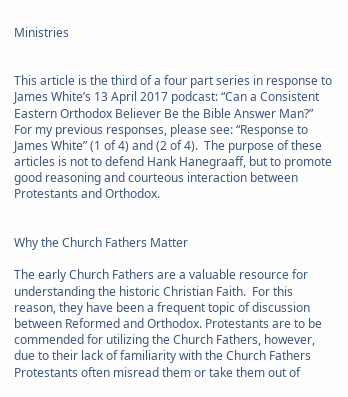Ministries


This article is the third of a four part series in response to James White’s 13 April 2017 podcast: “Can a Consistent Eastern Orthodox Believer Be the Bible Answer Man?”  For my previous responses, please see: “Response to James White” (1 of 4) and (2 of 4).  The purpose of these articles is not to defend Hank Hanegraaff, but to promote good reasoning and courteous interaction between Protestants and Orthodox.


Why the Church Fathers Matter

The early Church Fathers are a valuable resource for understanding the historic Christian Faith.  For this reason, they have been a frequent topic of discussion between Reformed and Orthodox. Protestants are to be commended for utilizing the Church Fathers, however, due to their lack of familiarity with the Church Fathers Protestants often misread them or take them out of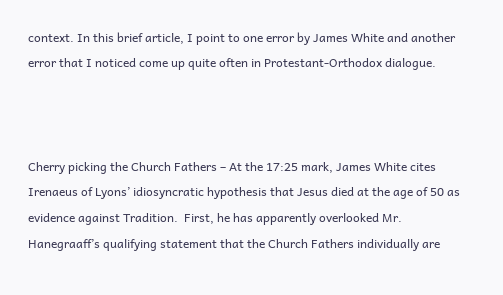context. In this brief article, I point to one error by James White and another error that I noticed come up quite often in Protestant-Orthodox dialogue.



Cherry picking the Church Fathers – At the 17:25 mark, James White cites Irenaeus of Lyons’ idiosyncratic hypothesis that Jesus died at the age of 50 as evidence against Tradition.  First, he has apparently overlooked Mr. Hanegraaff’s qualifying statement that the Church Fathers individually are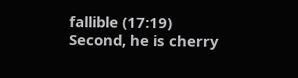fallible (17:19) Second, he is cherry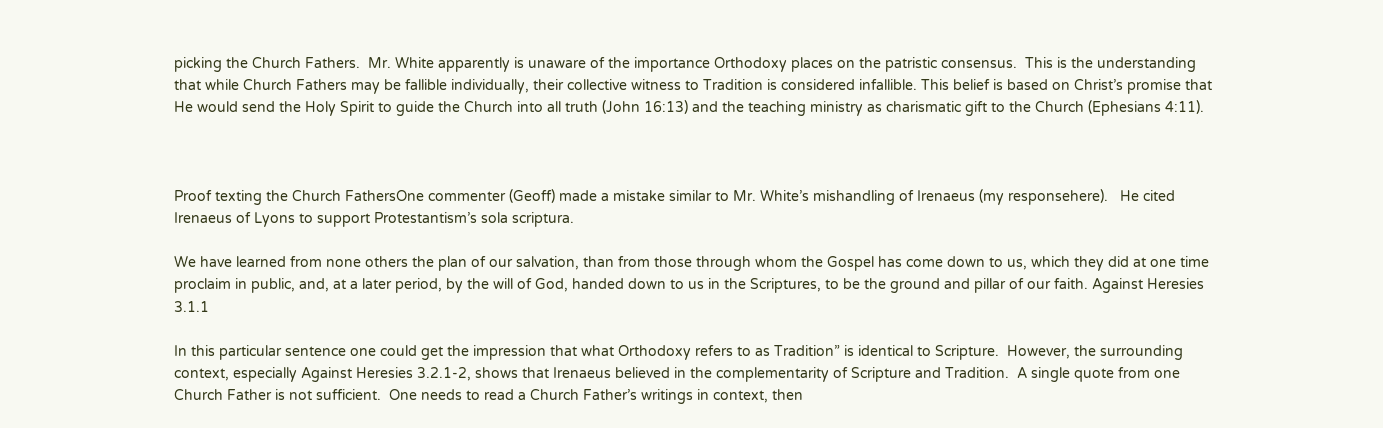picking the Church Fathers.  Mr. White apparently is unaware of the importance Orthodoxy places on the patristic consensus.  This is the understanding that while Church Fathers may be fallible individually, their collective witness to Tradition is considered infallible. This belief is based on Christ’s promise that He would send the Holy Spirit to guide the Church into all truth (John 16:13) and the teaching ministry as charismatic gift to the Church (Ephesians 4:11).



Proof texting the Church FathersOne commenter (Geoff) made a mistake similar to Mr. White’s mishandling of Irenaeus (my responsehere).   He cited Irenaeus of Lyons to support Protestantism’s sola scriptura.

We have learned from none others the plan of our salvation, than from those through whom the Gospel has come down to us, which they did at one time proclaim in public, and, at a later period, by the will of God, handed down to us in the Scriptures, to be the ground and pillar of our faith. Against Heresies 3.1.1

In this particular sentence one could get the impression that what Orthodoxy refers to as Tradition” is identical to Scripture.  However, the surrounding context, especially Against Heresies 3.2.1-2, shows that Irenaeus believed in the complementarity of Scripture and Tradition.  A single quote from one Church Father is not sufficient.  One needs to read a Church Father’s writings in context, then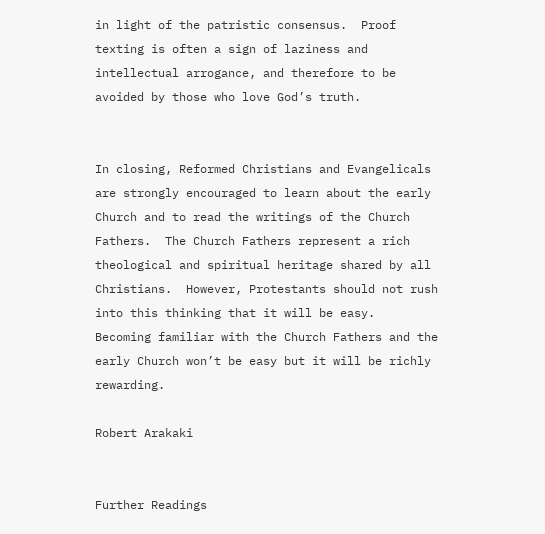in light of the patristic consensus.  Proof texting is often a sign of laziness and intellectual arrogance, and therefore to be avoided by those who love God’s truth.


In closing, Reformed Christians and Evangelicals are strongly encouraged to learn about the early Church and to read the writings of the Church Fathers.  The Church Fathers represent a rich theological and spiritual heritage shared by all Christians.  However, Protestants should not rush into this thinking that it will be easy.  Becoming familiar with the Church Fathers and the early Church won’t be easy but it will be richly rewarding.

Robert Arakaki


Further Readings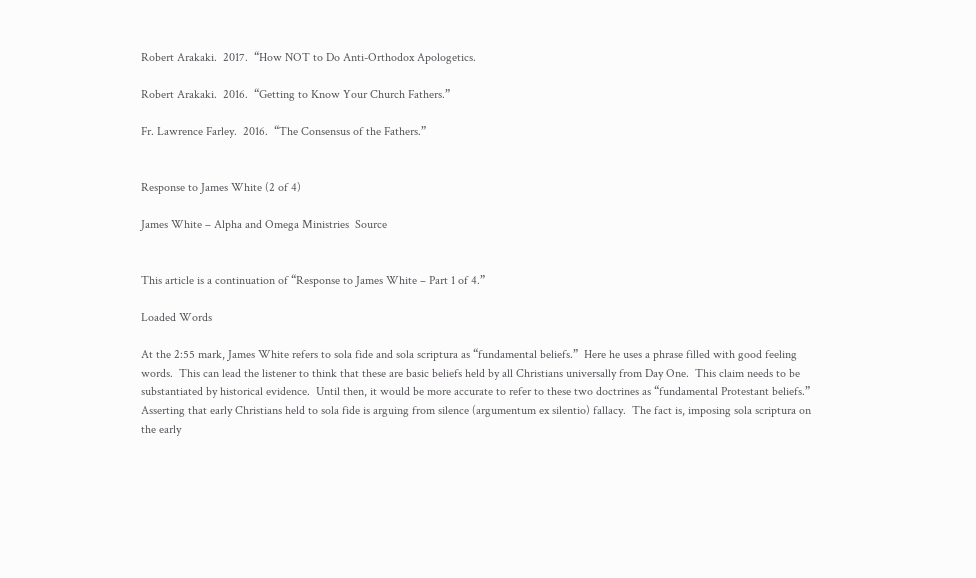Robert Arakaki.  2017.  “How NOT to Do Anti-Orthodox Apologetics.

Robert Arakaki.  2016.  “Getting to Know Your Church Fathers.”

Fr. Lawrence Farley.  2016.  “The Consensus of the Fathers.”


Response to James White (2 of 4)

James White – Alpha and Omega Ministries  Source


This article is a continuation of “Response to James White – Part 1 of 4.”

Loaded Words

At the 2:55 mark, James White refers to sola fide and sola scriptura as “fundamental beliefs.”  Here he uses a phrase filled with good feeling words.  This can lead the listener to think that these are basic beliefs held by all Christians universally from Day One.  This claim needs to be substantiated by historical evidence.  Until then, it would be more accurate to refer to these two doctrines as “fundamental Protestant beliefs.”  Asserting that early Christians held to sola fide is arguing from silence (argumentum ex silentio) fallacy.  The fact is, imposing sola scriptura on the early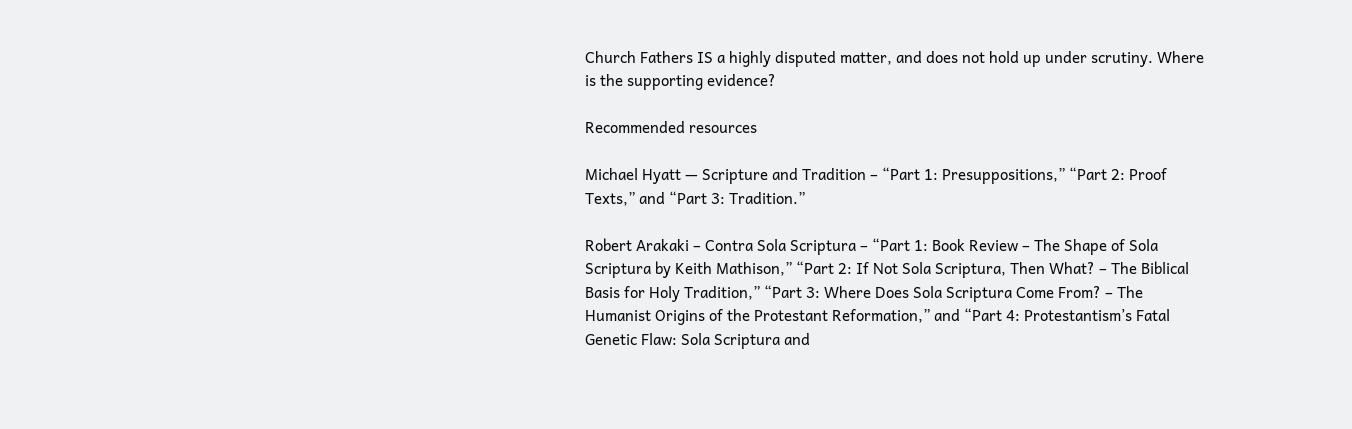Church Fathers IS a highly disputed matter, and does not hold up under scrutiny. Where is the supporting evidence?

Recommended resources

Michael Hyatt — Scripture and Tradition – “Part 1: Presuppositions,” “Part 2: Proof Texts,” and “Part 3: Tradition.”

Robert Arakaki – Contra Sola Scriptura – “Part 1: Book Review – The Shape of Sola Scriptura by Keith Mathison,” “Part 2: If Not Sola Scriptura, Then What? – The Biblical Basis for Holy Tradition,” “Part 3: Where Does Sola Scriptura Come From? – The Humanist Origins of the Protestant Reformation,” and “Part 4: Protestantism’s Fatal Genetic Flaw: Sola Scriptura and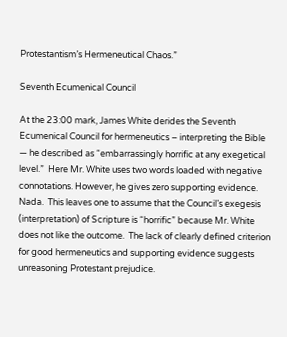Protestantism’s Hermeneutical Chaos.”

Seventh Ecumenical Council

At the 23:00 mark, James White derides the Seventh Ecumenical Council for hermeneutics – interpreting the Bible — he described as “embarrassingly horrific at any exegetical level.”  Here Mr. White uses two words loaded with negative connotations. However, he gives zero supporting evidence. Nada.  This leaves one to assume that the Council’s exegesis (interpretation) of Scripture is “horrific” because Mr. White does not like the outcome.  The lack of clearly defined criterion for good hermeneutics and supporting evidence suggests unreasoning Protestant prejudice.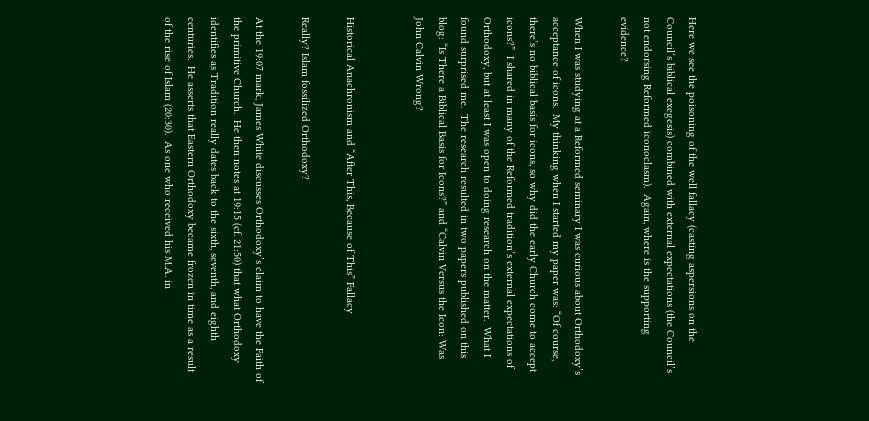Here we see the poisoning of the well fallacy (casting aspersions on the Council’s biblical exegesis) combined with external expectations (the Council’s not endorsing Reformed iconoclasm).  Again, where is the supporting evidence?

When I was studying at a Reformed seminary I was curious about Orthodoxy’s acceptance of icons.  My thinking when I started my paper was: “Of course, there’s no biblical basis for icons, so why did the early Church come to accept icons?”  I shared in many of the Reformed tradition’s external expectations of Orthodoxy, but at least I was open to doing research on the matter.  What I found surprised me.  The research resulted in two papers published on this blog: “Is There a Biblical Basis for Icons?” and “Calvin Versus the Icon: Was John Calvin Wrong?


Historical Anachronism and “After This, Because of This” Fallacy

Really? Islam fossilized Orthodoxy?

At the 19:07 mark, James White discusses Orthodoxy’s claim to have the Faith of the primitive Church.  He then notes at 19:15 (cf. 21:50) that what Orthodoxy identifies as Tradition really dates back to the sixth, seventh, and eighth centuries.  He asserts that Eastern Orthodoxy became frozen in time as a result of the rise of Islam (20:30).  As one who received his M.A. in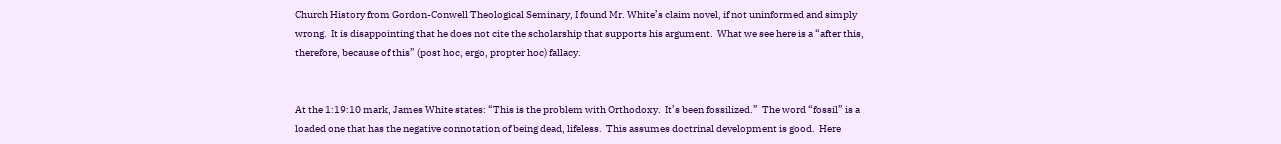Church History from Gordon-Conwell Theological Seminary, I found Mr. White’s claim novel, if not uninformed and simply wrong.  It is disappointing that he does not cite the scholarship that supports his argument.  What we see here is a “after this, therefore, because of this” (post hoc, ergo, propter hoc) fallacy.


At the 1:19:10 mark, James White states: “This is the problem with Orthodoxy.  It’s been fossilized.”  The word “fossil” is a loaded one that has the negative connotation of being dead, lifeless.  This assumes doctrinal development is good.  Here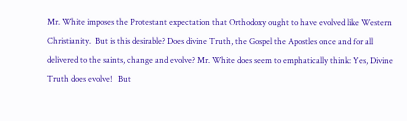Mr. White imposes the Protestant expectation that Orthodoxy ought to have evolved like Western Christianity.  But is this desirable? Does divine Truth, the Gospel the Apostles once and for all delivered to the saints, change and evolve? Mr. White does seem to emphatically think: Yes, Divine Truth does evolve!   But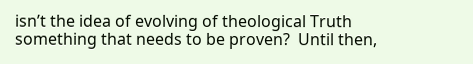isn’t the idea of evolving of theological Truth something that needs to be proven?  Until then,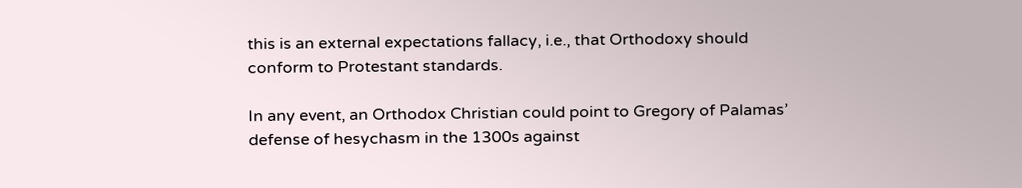this is an external expectations fallacy, i.e., that Orthodoxy should conform to Protestant standards.

In any event, an Orthodox Christian could point to Gregory of Palamas’ defense of hesychasm in the 1300s against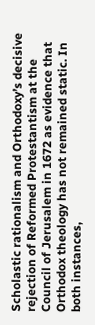Scholastic rationalism and Orthodoxy’s decisive rejection of Reformed Protestantism at the Council of Jerusalem in 1672 as evidence that Orthodox theology has not remained static. In both instances,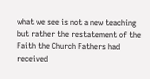what we see is not a new teaching but rather the restatement of the Faith the Church Fathers had received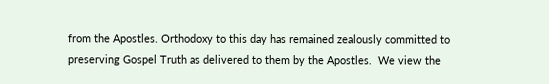from the Apostles. Orthodoxy to this day has remained zealously committed to preserving Gospel Truth as delivered to them by the Apostles.  We view the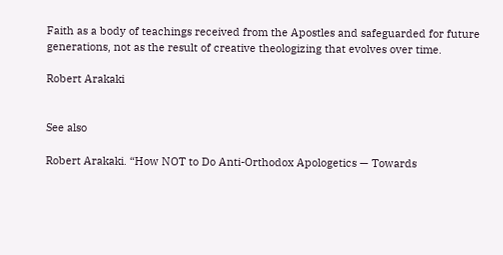Faith as a body of teachings received from the Apostles and safeguarded for future generations, not as the result of creative theologizing that evolves over time.

Robert Arakaki


See also

Robert Arakaki. “How NOT to Do Anti-Orthodox Apologetics — Towards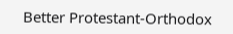Better Protestant-Orthodox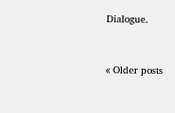Dialogue.


« Older posts